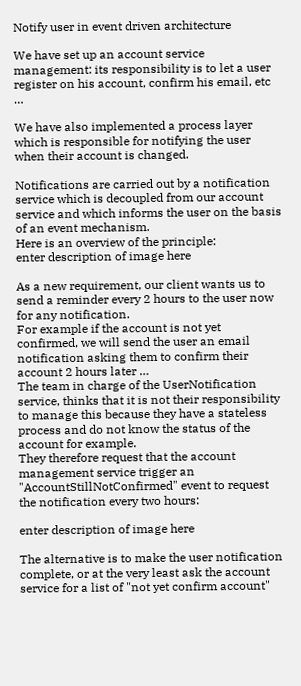Notify user in event driven architecture

We have set up an account service management: its responsibility is to let a user register on his account, confirm his email, etc …

We have also implemented a process layer which is responsible for notifying the user when their account is changed.

Notifications are carried out by a notification service which is decoupled from our account service and which informs the user on the basis of an event mechanism.
Here is an overview of the principle:
enter description of image here

As a new requirement, our client wants us to send a reminder every 2 hours to the user now for any notification.
For example if the account is not yet confirmed, we will send the user an email notification asking them to confirm their account 2 hours later …
The team in charge of the UserNotification service, thinks that it is not their responsibility to manage this because they have a stateless process and do not know the status of the account for example.
They therefore request that the account management service trigger an "AccountStillNotConfirmed" event to request the notification every two hours:

enter description of image here

The alternative is to make the user notification complete, or at the very least ask the account service for a list of "not yet confirm account"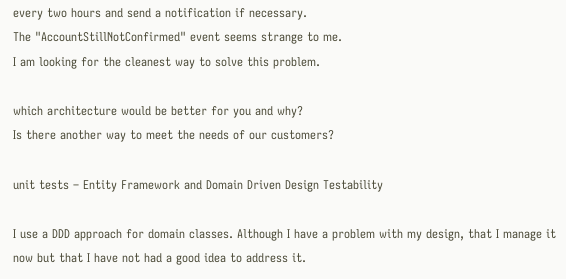every two hours and send a notification if necessary.
The "AccountStillNotConfirmed" event seems strange to me.
I am looking for the cleanest way to solve this problem.

which architecture would be better for you and why?
Is there another way to meet the needs of our customers?

unit tests – Entity Framework and Domain Driven Design Testability

I use a DDD approach for domain classes. Although I have a problem with my design, that I manage it now but that I have not had a good idea to address it.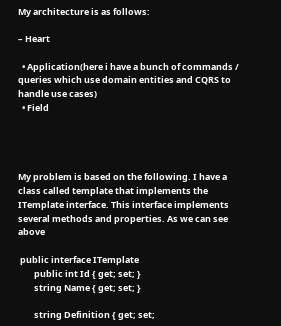My architecture is as follows:

– Heart

  • Application(here i have a bunch of commands / queries which use domain entities and CQRS to handle use cases)
  • Field




My problem is based on the following. I have a class called template that implements the ITemplate interface. This interface implements several methods and properties. As we can see above

 public interface ITemplate
        public int Id { get; set; }
        string Name { get; set; }

        string Definition { get; set;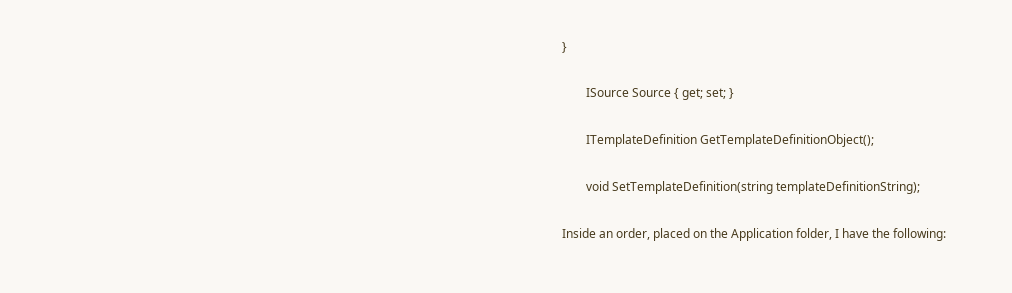}

        ISource Source { get; set; }

        ITemplateDefinition GetTemplateDefinitionObject();

        void SetTemplateDefinition(string templateDefinitionString);

Inside an order, placed on the Application folder, I have the following: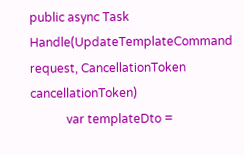public async Task Handle(UpdateTemplateCommand request, CancellationToken cancellationToken)
            var templateDto =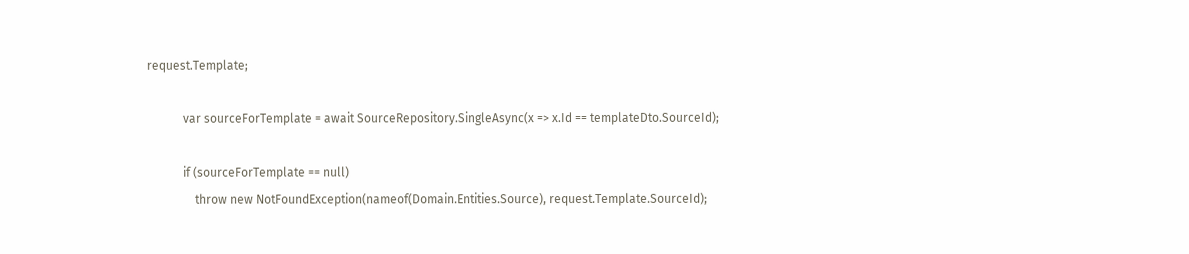request.Template;

            var sourceForTemplate = await SourceRepository.SingleAsync(x => x.Id == templateDto.SourceId);

            if (sourceForTemplate == null)
                throw new NotFoundException(nameof(Domain.Entities.Source), request.Template.SourceId);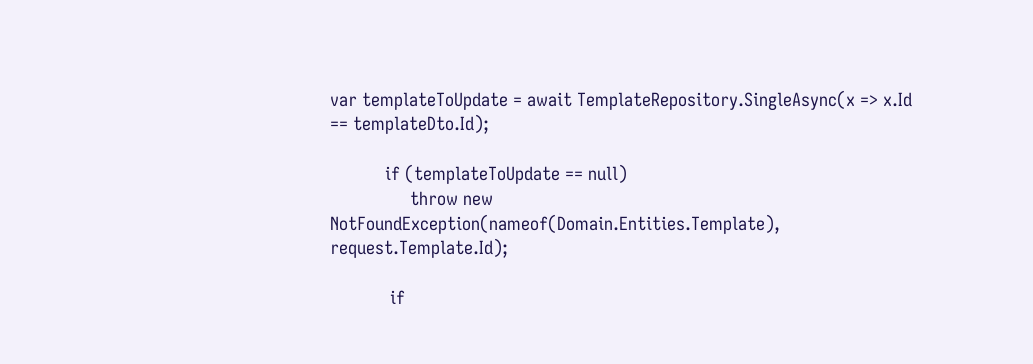var templateToUpdate = await TemplateRepository.SingleAsync(x => x.Id == templateDto.Id);

           if (templateToUpdate == null)
                throw new NotFoundException(nameof(Domain.Entities.Template), request.Template.Id);

            if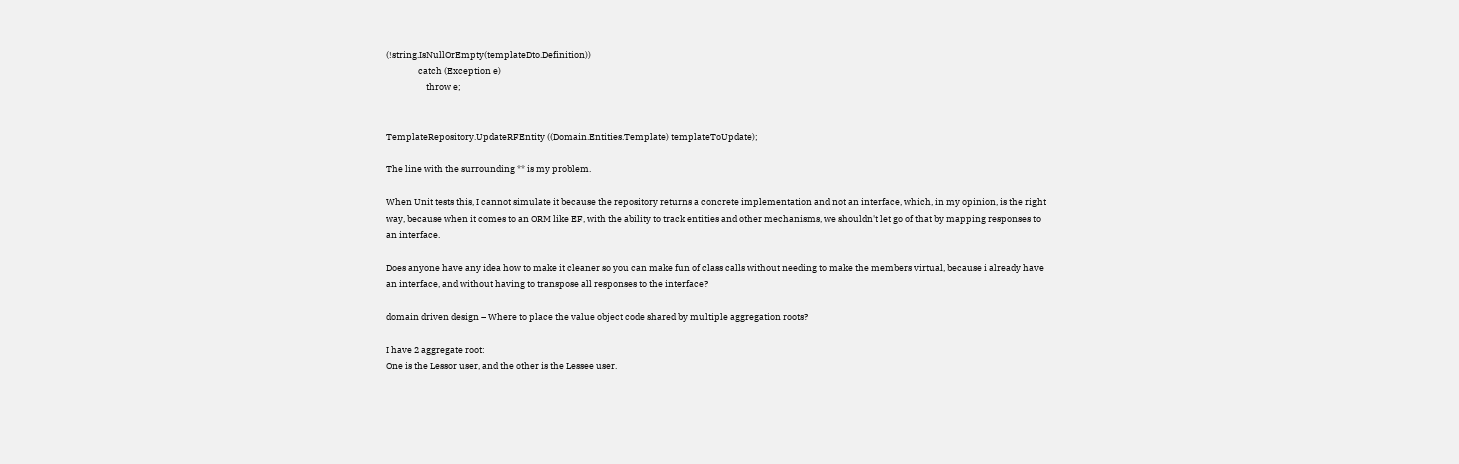(!string.IsNullOrEmpty(templateDto.Definition))
                catch (Exception e)
                    throw e;


TemplateRepository.UpdateRFEntity ((Domain.Entities.Template) templateToUpdate);

The line with the surrounding ** is my problem.

When Unit tests this, I cannot simulate it because the repository returns a concrete implementation and not an interface, which, in my opinion, is the right way, because when it comes to an ORM like EF, with the ability to track entities and other mechanisms, we shouldn't let go of that by mapping responses to an interface.

Does anyone have any idea how to make it cleaner so you can make fun of class calls without needing to make the members virtual, because i already have an interface, and without having to transpose all responses to the interface?

domain driven design – Where to place the value object code shared by multiple aggregation roots?

I have 2 aggregate root:
One is the Lessor user, and the other is the Lessee user.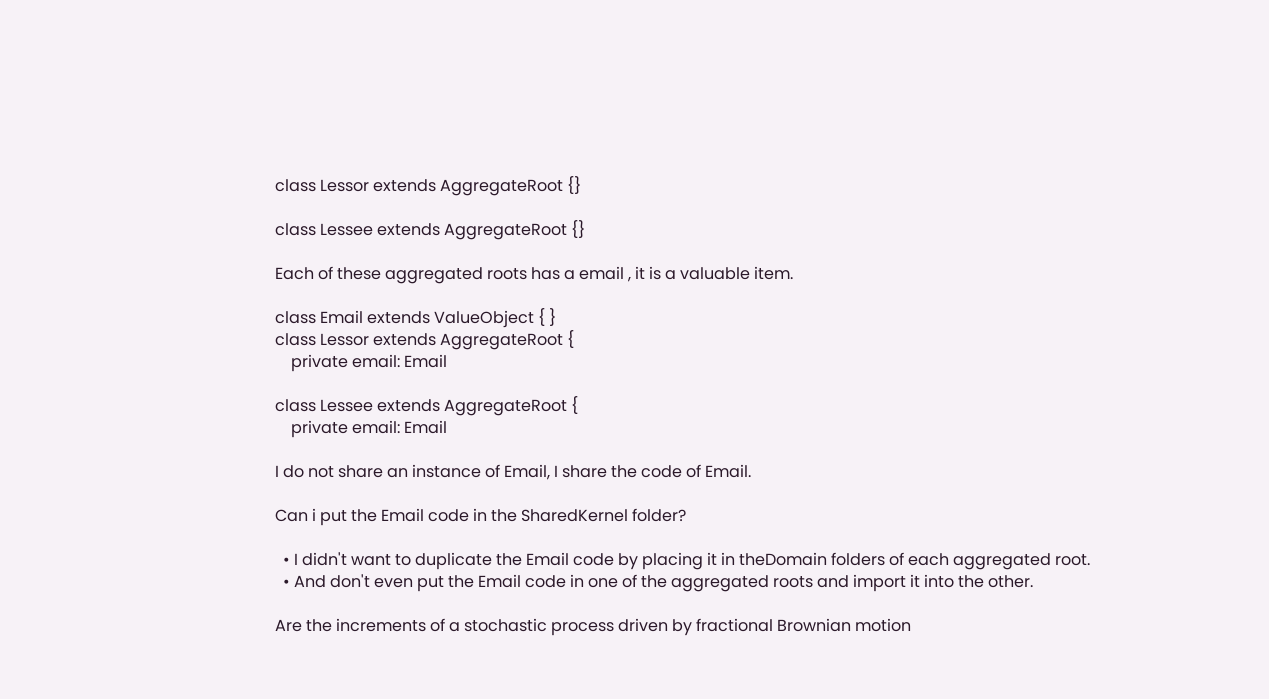class Lessor extends AggregateRoot {}

class Lessee extends AggregateRoot {}

Each of these aggregated roots has a email , it is a valuable item.

class Email extends ValueObject { }
class Lessor extends AggregateRoot {
    private email: Email

class Lessee extends AggregateRoot {
    private email: Email

I do not share an instance of Email, I share the code of Email.

Can i put the Email code in the SharedKernel folder?

  • I didn't want to duplicate the Email code by placing it in theDomain folders of each aggregated root.
  • And don't even put the Email code in one of the aggregated roots and import it into the other.

Are the increments of a stochastic process driven by fractional Brownian motion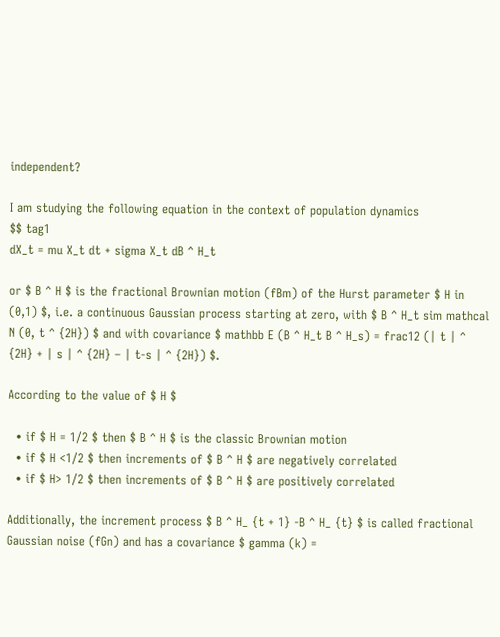independent?

I am studying the following equation in the context of population dynamics
$$ tag1
dX_t = mu X_t dt + sigma X_t dB ^ H_t

or $ B ^ H $ is the fractional Brownian motion (fBm) of the Hurst parameter $ H in (0,1) $, i.e. a continuous Gaussian process starting at zero, with $ B ^ H_t sim mathcal N (0, t ^ {2H}) $ and with covariance $ mathbb E (B ^ H_t B ^ H_s) = frac12 (| t | ^ {2H} + | s | ^ {2H} – | t-s | ^ {2H}) $.

According to the value of $ H $

  • if $ H = 1/2 $ then $ B ^ H $ is the classic Brownian motion
  • if $ H <1/2 $ then increments of $ B ^ H $ are negatively correlated
  • if $ H> 1/2 $ then increments of $ B ^ H $ are positively correlated

Additionally, the increment process $ B ^ H_ {t + 1} -B ^ H_ {t} $ is called fractional Gaussian noise (fGn) and has a covariance $ gamma (k) =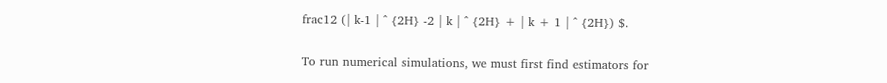frac12 (| k-1 | ^ {2H} -2 | k | ^ {2H} + | k + 1 | ^ {2H}) $.

To run numerical simulations, we must first find estimators for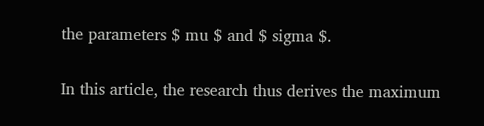the parameters $ mu $ and $ sigma $.

In this article, the research thus derives the maximum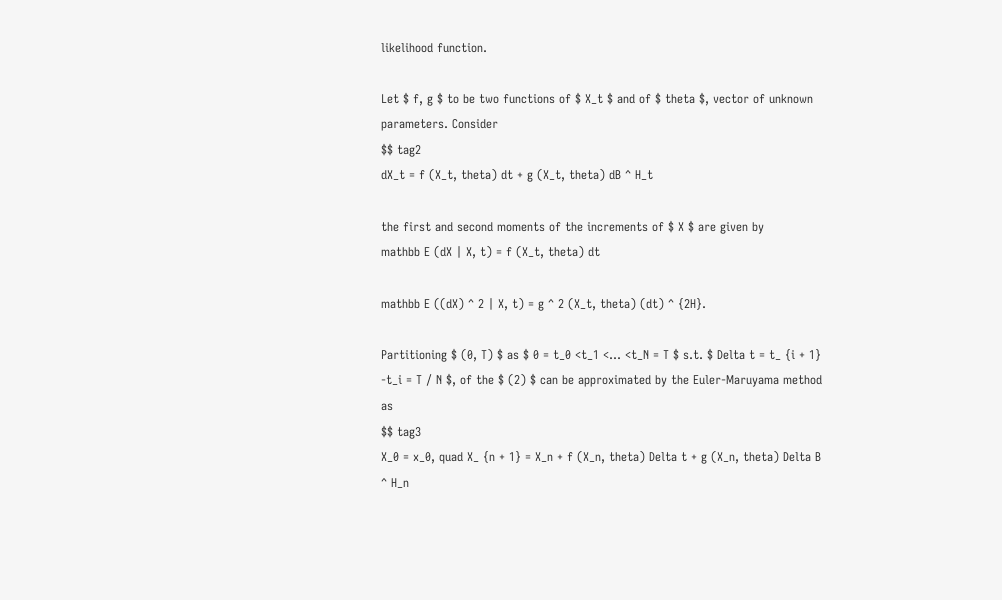likelihood function.

Let $ f, g $ to be two functions of $ X_t $ and of $ theta $, vector of unknown parameters. Consider
$$ tag2
dX_t = f (X_t, theta) dt + g (X_t, theta) dB ^ H_t

the first and second moments of the increments of $ X $ are given by
mathbb E (dX | X, t) = f (X_t, theta) dt

mathbb E ((dX) ^ 2 | X, t) = g ^ 2 (X_t, theta) (dt) ^ {2H}.

Partitioning $ (0, T) $ as $ 0 = t_0 <t_1 <… <t_N = T $ s.t. $ Delta t = t_ {i + 1} -t_i = T / N $, of the $ (2) $ can be approximated by the Euler-Maruyama method as
$$ tag3
X_0 = x_0, quad X_ {n + 1} = X_n + f (X_n, theta) Delta t + g (X_n, theta) Delta B ^ H_n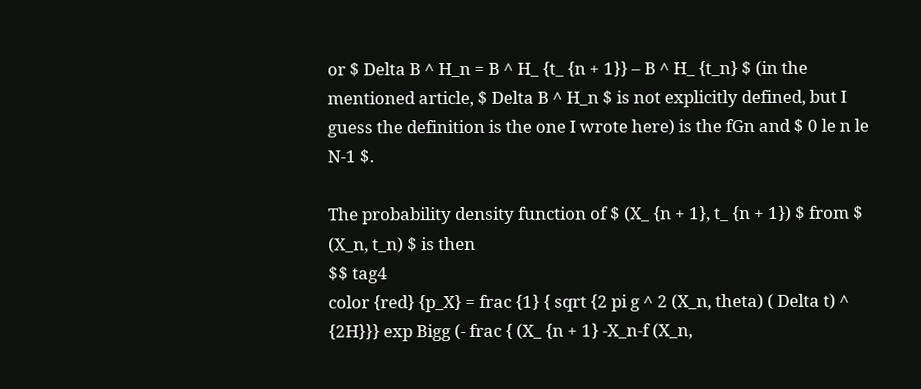or $ Delta B ^ H_n = B ^ H_ {t_ {n + 1}} – B ^ H_ {t_n} $ (in the mentioned article, $ Delta B ^ H_n $ is not explicitly defined, but I guess the definition is the one I wrote here) is the fGn and $ 0 le n le N-1 $.

The probability density function of $ (X_ {n + 1}, t_ {n + 1}) $ from $ (X_n, t_n) $ is then
$$ tag4
color {red} {p_X} = frac {1} { sqrt {2 pi g ^ 2 (X_n, theta) ( Delta t) ^ {2H}}} exp Bigg (- frac { (X_ {n + 1} -X_n-f (X_n,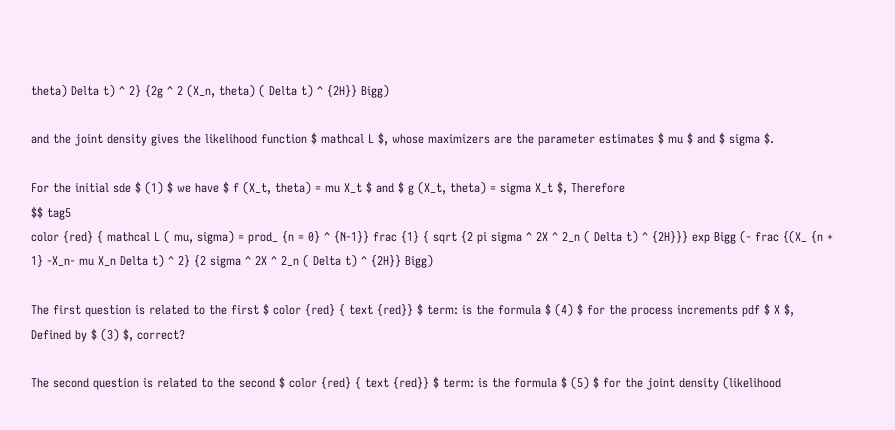theta) Delta t) ^ 2} {2g ^ 2 (X_n, theta) ( Delta t) ^ {2H}} Bigg)

and the joint density gives the likelihood function $ mathcal L $, whose maximizers are the parameter estimates $ mu $ and $ sigma $.

For the initial sde $ (1) $ we have $ f (X_t, theta) = mu X_t $ and $ g (X_t, theta) = sigma X_t $, Therefore
$$ tag5
color {red} { mathcal L ( mu, sigma) = prod_ {n = 0} ^ {N-1}} frac {1} { sqrt {2 pi sigma ^ 2X ^ 2_n ( Delta t) ^ {2H}}} exp Bigg (- frac {(X_ {n + 1} -X_n- mu X_n Delta t) ^ 2} {2 sigma ^ 2X ^ 2_n ( Delta t) ^ {2H}} Bigg)

The first question is related to the first $ color {red} { text {red}} $ term: is the formula $ (4) $ for the process increments pdf $ X $, Defined by $ (3) $, correct?

The second question is related to the second $ color {red} { text {red}} $ term: is the formula $ (5) $ for the joint density (likelihood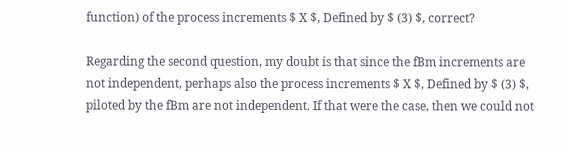function) of the process increments $ X $, Defined by $ (3) $, correct?

Regarding the second question, my doubt is that since the fBm increments are not independent, perhaps also the process increments $ X $, Defined by $ (3) $, piloted by the fBm are not independent. If that were the case, then we could not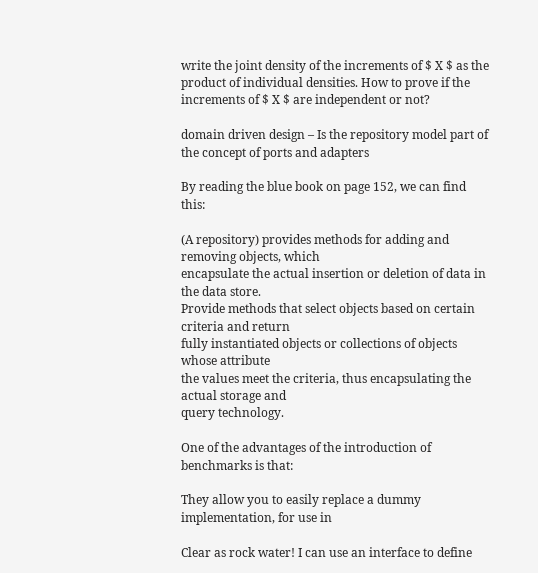write the joint density of the increments of $ X $ as the product of individual densities. How to prove if the increments of $ X $ are independent or not?

domain driven design – Is the repository model part of the concept of ports and adapters

By reading the blue book on page 152, we can find this:

(A repository) provides methods for adding and removing objects, which
encapsulate the actual insertion or deletion of data in the data store.
Provide methods that select objects based on certain criteria and return
fully instantiated objects or collections of objects whose attribute
the values meet the criteria, thus encapsulating the actual storage and
query technology.

One of the advantages of the introduction of benchmarks is that:

They allow you to easily replace a dummy implementation, for use in

Clear as rock water! I can use an interface to define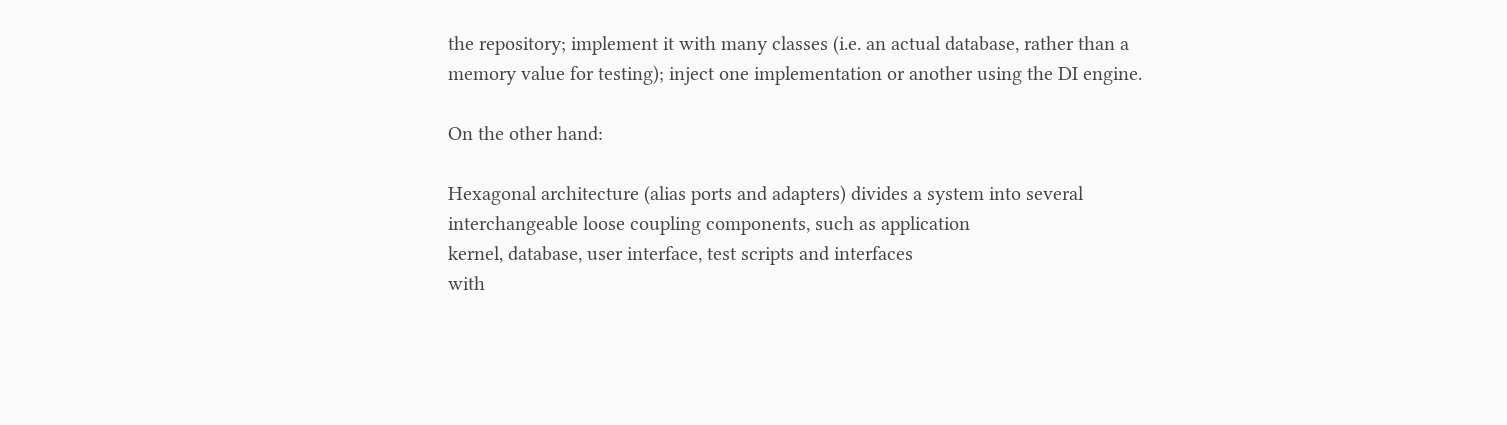the repository; implement it with many classes (i.e. an actual database, rather than a memory value for testing); inject one implementation or another using the DI engine.

On the other hand:

Hexagonal architecture (alias ports and adapters) divides a system into several
interchangeable loose coupling components, such as application
kernel, database, user interface, test scripts and interfaces
with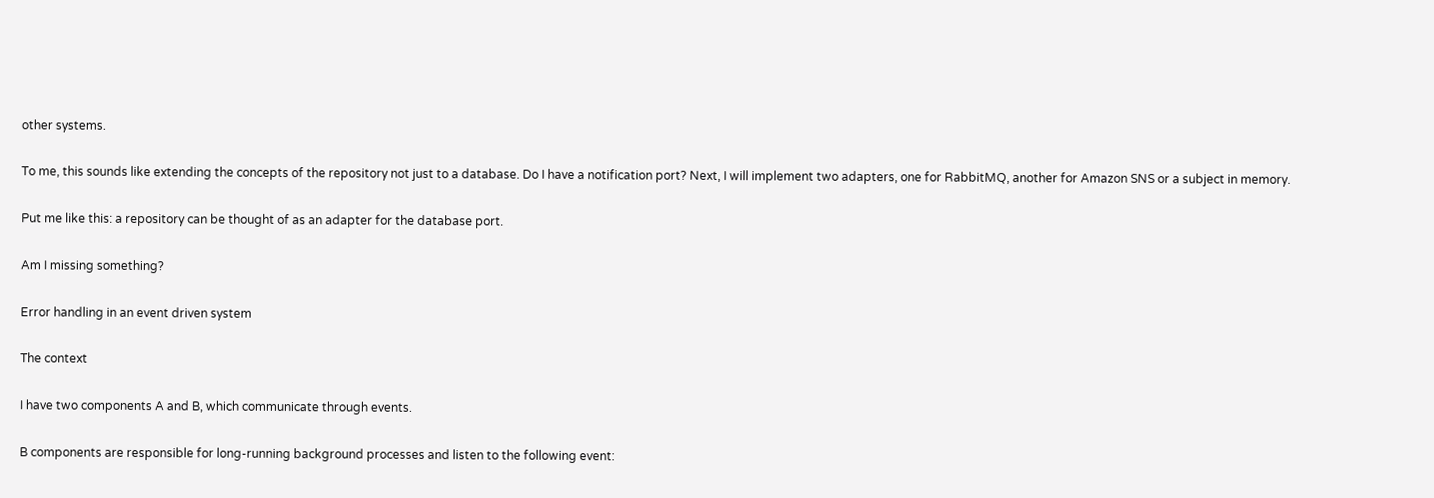other systems.

To me, this sounds like extending the concepts of the repository not just to a database. Do I have a notification port? Next, I will implement two adapters, one for RabbitMQ, another for Amazon SNS or a subject in memory.

Put me like this: a repository can be thought of as an adapter for the database port.

Am I missing something?

Error handling in an event driven system

The context

I have two components A and B, which communicate through events.

B components are responsible for long-running background processes and listen to the following event: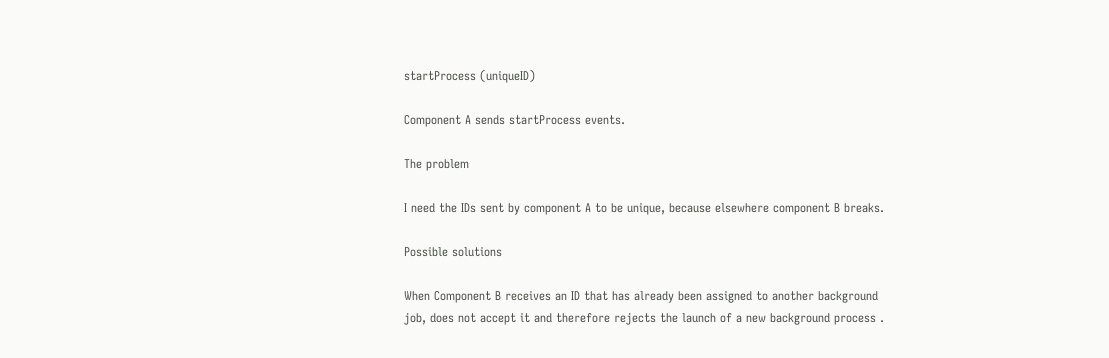startProcess (uniqueID)

Component A sends startProcess events.

The problem

I need the IDs sent by component A to be unique, because elsewhere component B breaks.

Possible solutions

When Component B receives an ID that has already been assigned to another background job, does not accept it and therefore rejects the launch of a new background process .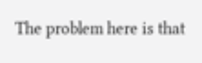The problem here is that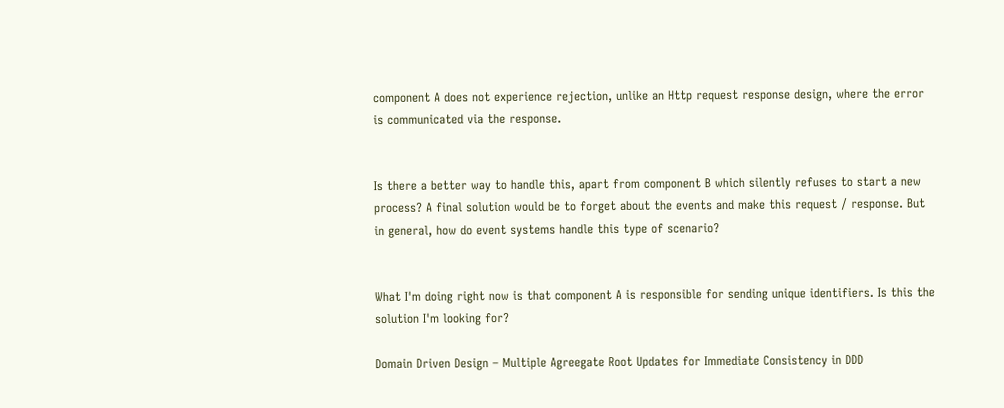component A does not experience rejection, unlike an Http request response design, where the error is communicated via the response.


Is there a better way to handle this, apart from component B which silently refuses to start a new process? A final solution would be to forget about the events and make this request / response. But in general, how do event systems handle this type of scenario?


What I'm doing right now is that component A is responsible for sending unique identifiers. Is this the solution I'm looking for?

Domain Driven Design – Multiple Agreegate Root Updates for Immediate Consistency in DDD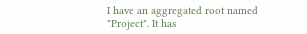I have an aggregated root named "Project". It has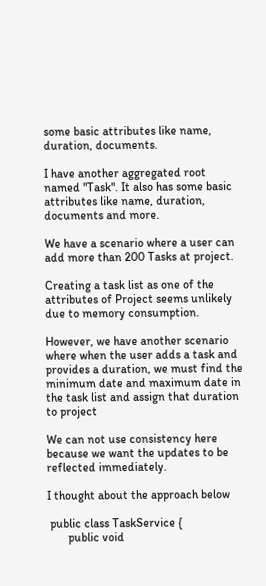some basic attributes like name, duration, documents.

I have another aggregated root named "Task". It also has some basic attributes like name, duration, documents and more.

We have a scenario where a user can add more than 200 Tasks at project.

Creating a task list as one of the attributes of Project seems unlikely due to memory consumption.

However, we have another scenario where when the user adds a task and provides a duration, we must find the minimum date and maximum date in the task list and assign that duration to project

We can not use consistency here because we want the updates to be reflected immediately.

I thought about the approach below

 public class TaskService {
       public void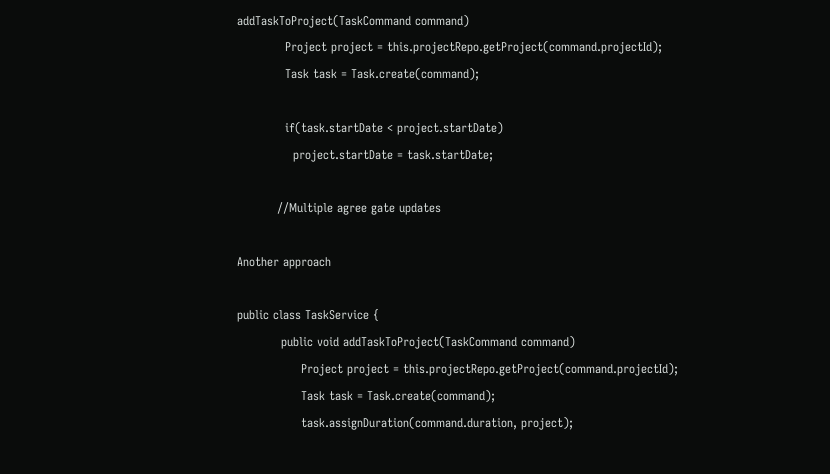addTaskToProject(TaskCommand command)
            Project project = this.projectRepo.getProject(command.projectId);
            Task task = Task.create(command);

            if(task.startDate < project.startDate)
              project.startDate = task.startDate;

          //Multiple agree gate updates

Another approach

public class TaskService {
           public void addTaskToProject(TaskCommand command)
                Project project = this.projectRepo.getProject(command.projectId);
                Task task = Task.create(command);
                task.assignDuration(command.duration, project);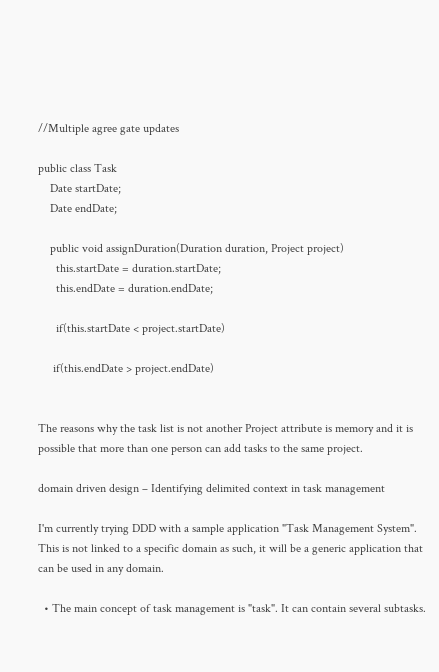//Multiple agree gate updates

public class Task
    Date startDate;
    Date endDate;

    public void assignDuration(Duration duration, Project project)
      this.startDate = duration.startDate;
      this.endDate = duration.endDate;

      if(this.startDate < project.startDate)

     if(this.endDate > project.endDate)


The reasons why the task list is not another Project attribute is memory and it is possible that more than one person can add tasks to the same project.

domain driven design – Identifying delimited context in task management

I'm currently trying DDD with a sample application "Task Management System". This is not linked to a specific domain as such, it will be a generic application that can be used in any domain.

  • The main concept of task management is "task". It can contain several subtasks.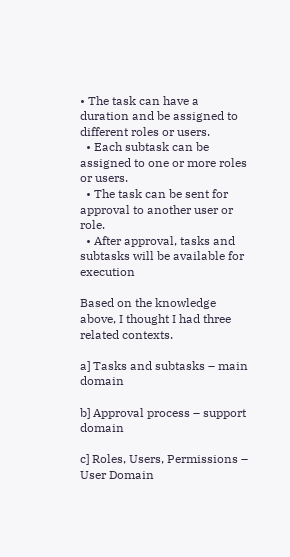• The task can have a duration and be assigned to different roles or users.
  • Each subtask can be assigned to one or more roles or users.
  • The task can be sent for approval to another user or role.
  • After approval, tasks and subtasks will be available for execution

Based on the knowledge above, I thought I had three related contexts.

a] Tasks and subtasks – main domain

b] Approval process – support domain

c] Roles, Users, Permissions – User Domain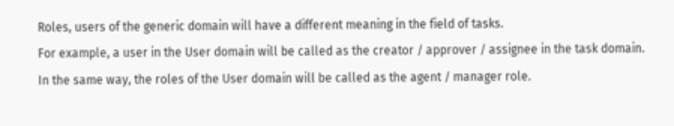Roles, users of the generic domain will have a different meaning in the field of tasks.
For example, a user in the User domain will be called as the creator / approver / assignee in the task domain. In the same way, the roles of the User domain will be called as the agent / manager role.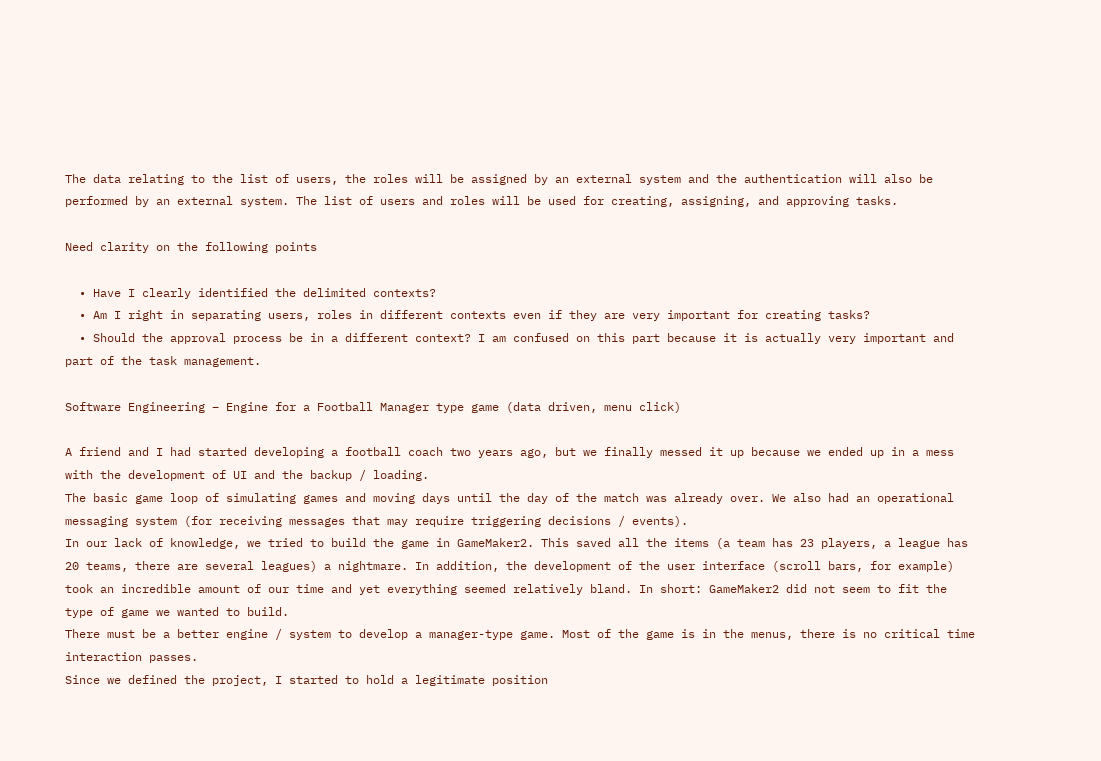The data relating to the list of users, the roles will be assigned by an external system and the authentication will also be performed by an external system. The list of users and roles will be used for creating, assigning, and approving tasks.

Need clarity on the following points

  • Have I clearly identified the delimited contexts?
  • Am I right in separating users, roles in different contexts even if they are very important for creating tasks?
  • Should the approval process be in a different context? I am confused on this part because it is actually very important and part of the task management.

Software Engineering – Engine for a Football Manager type game (data driven, menu click)

A friend and I had started developing a football coach two years ago, but we finally messed it up because we ended up in a mess with the development of UI and the backup / loading.
The basic game loop of simulating games and moving days until the day of the match was already over. We also had an operational messaging system (for receiving messages that may require triggering decisions / events).
In our lack of knowledge, we tried to build the game in GameMaker2. This saved all the items (a team has 23 players, a league has 20 teams, there are several leagues) a nightmare. In addition, the development of the user interface (scroll bars, for example) took an incredible amount of our time and yet everything seemed relatively bland. In short: GameMaker2 did not seem to fit the type of game we wanted to build.
There must be a better engine / system to develop a manager-type game. Most of the game is in the menus, there is no critical time interaction passes.
Since we defined the project, I started to hold a legitimate position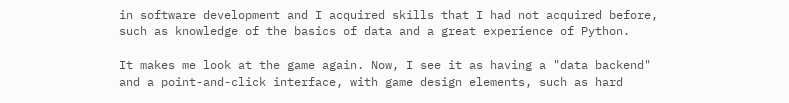in software development and I acquired skills that I had not acquired before, such as knowledge of the basics of data and a great experience of Python.

It makes me look at the game again. Now, I see it as having a "data backend" and a point-and-click interface, with game design elements, such as hard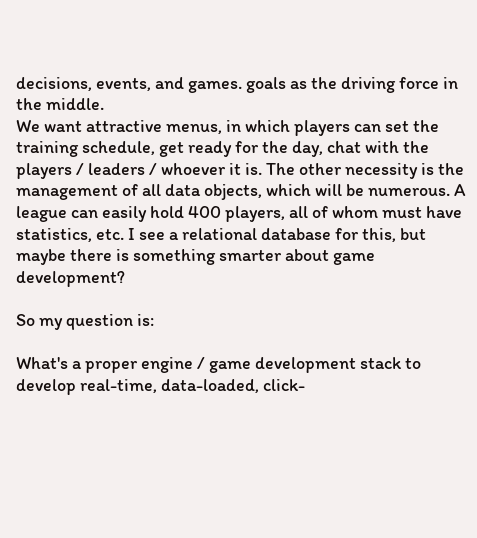decisions, events, and games. goals as the driving force in the middle.
We want attractive menus, in which players can set the training schedule, get ready for the day, chat with the players / leaders / whoever it is. The other necessity is the management of all data objects, which will be numerous. A league can easily hold 400 players, all of whom must have statistics, etc. I see a relational database for this, but maybe there is something smarter about game development?

So my question is:

What's a proper engine / game development stack to develop real-time, data-loaded, click-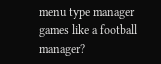menu type manager games like a football manager?